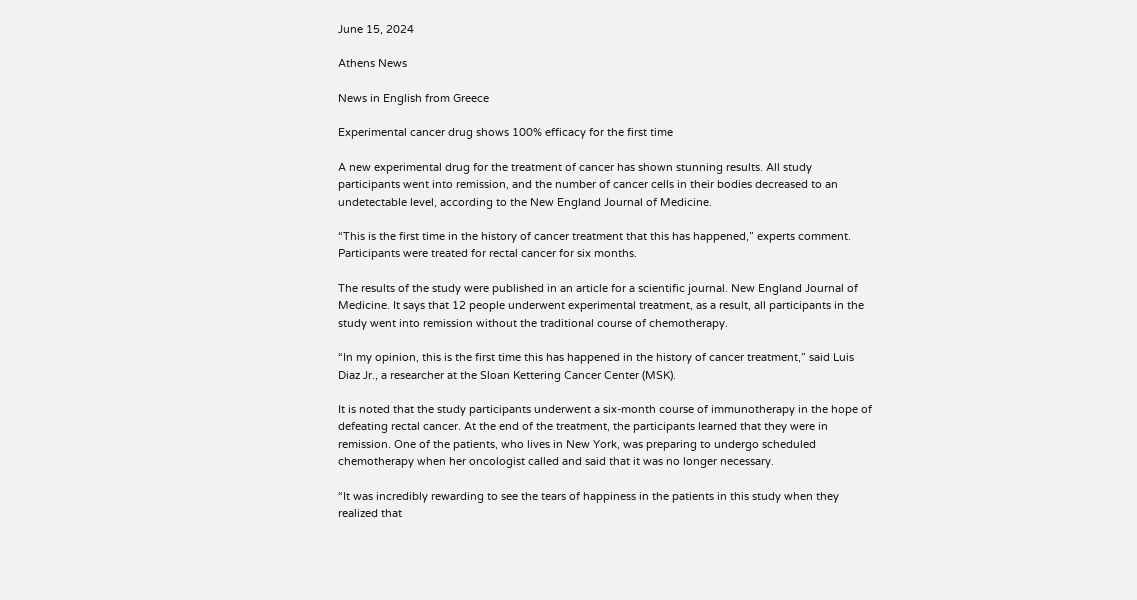June 15, 2024

Athens News

News in English from Greece

Experimental cancer drug shows 100% efficacy for the first time

A new experimental drug for the treatment of cancer has shown stunning results. All study participants went into remission, and the number of cancer cells in their bodies decreased to an undetectable level, according to the New England Journal of Medicine.

“This is the first time in the history of cancer treatment that this has happened,” experts comment. Participants were treated for rectal cancer for six months.

The results of the study were published in an article for a scientific journal. New England Journal of Medicine. It says that 12 people underwent experimental treatment, as a result, all participants in the study went into remission without the traditional course of chemotherapy.

“In my opinion, this is the first time this has happened in the history of cancer treatment,” said Luis Diaz Jr., a researcher at the Sloan Kettering Cancer Center (MSK).

It is noted that the study participants underwent a six-month course of immunotherapy in the hope of defeating rectal cancer. At the end of the treatment, the participants learned that they were in remission. One of the patients, who lives in New York, was preparing to undergo scheduled chemotherapy when her oncologist called and said that it was no longer necessary.

“It was incredibly rewarding to see the tears of happiness in the patients in this study when they realized that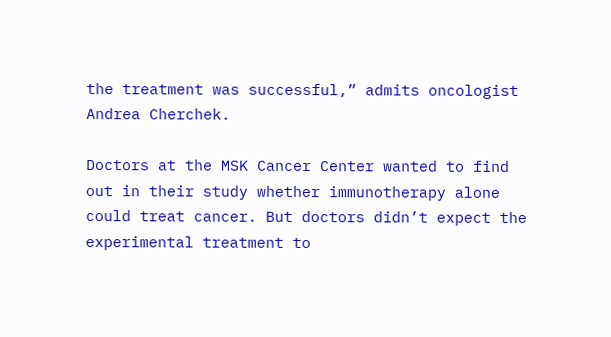the treatment was successful,” admits oncologist Andrea Cherchek.

Doctors at the MSK Cancer Center wanted to find out in their study whether immunotherapy alone could treat cancer. But doctors didn’t expect the experimental treatment to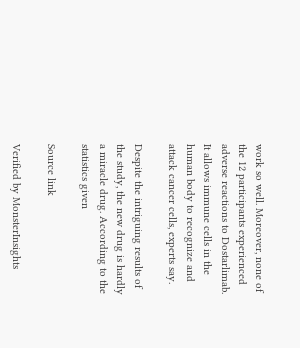work so well. Moreover, none of the 12 participants experienced adverse reactions to Dostarlimab. It allows immune cells in the human body to recognize and attack cancer cells, experts say.

Despite the intriguing results of the study, the new drug is hardly a miracle drug. According to the statistics given

Source link

Verified by MonsterInsights